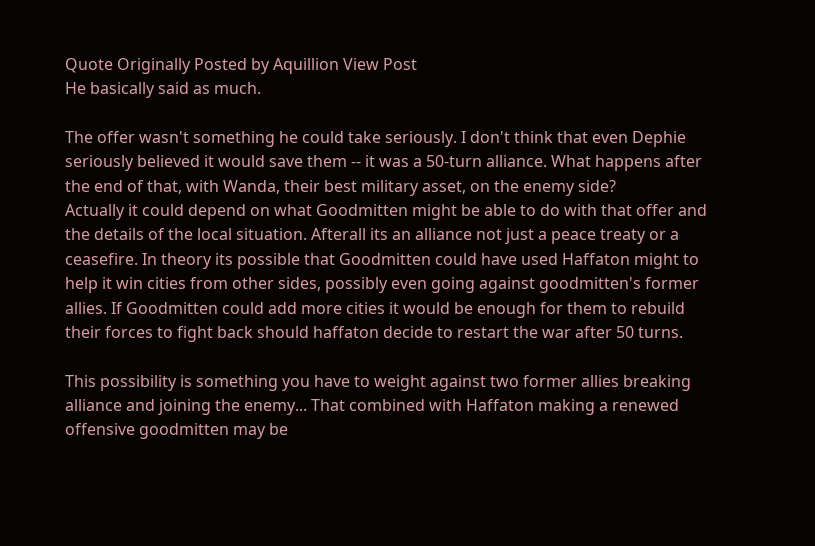Quote Originally Posted by Aquillion View Post
He basically said as much.

The offer wasn't something he could take seriously. I don't think that even Dephie seriously believed it would save them -- it was a 50-turn alliance. What happens after the end of that, with Wanda, their best military asset, on the enemy side?
Actually it could depend on what Goodmitten might be able to do with that offer and the details of the local situation. Afterall its an alliance not just a peace treaty or a ceasefire. In theory its possible that Goodmitten could have used Haffaton might to help it win cities from other sides, possibly even going against goodmitten's former allies. If Goodmitten could add more cities it would be enough for them to rebuild their forces to fight back should haffaton decide to restart the war after 50 turns.

This possibility is something you have to weight against two former allies breaking alliance and joining the enemy... That combined with Haffaton making a renewed offensive goodmitten may be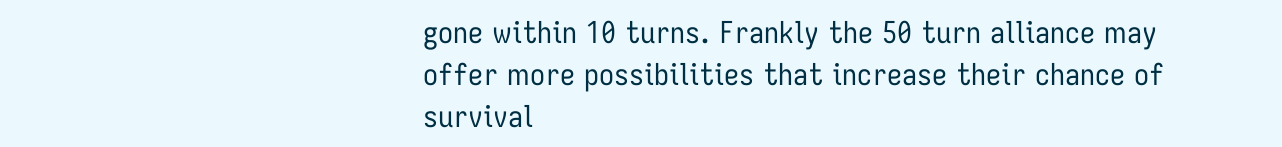gone within 10 turns. Frankly the 50 turn alliance may offer more possibilities that increase their chance of survival